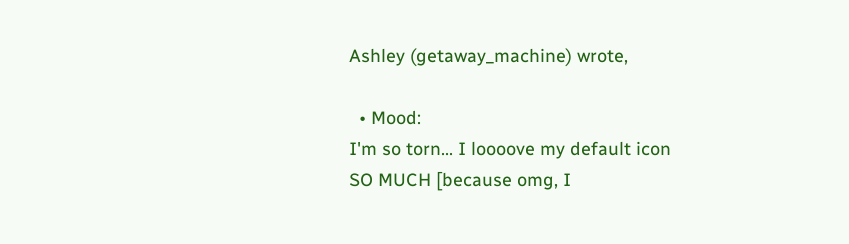Ashley (getaway_machine) wrote,

  • Mood:
I'm so torn... I loooove my default icon SO MUCH [because omg, I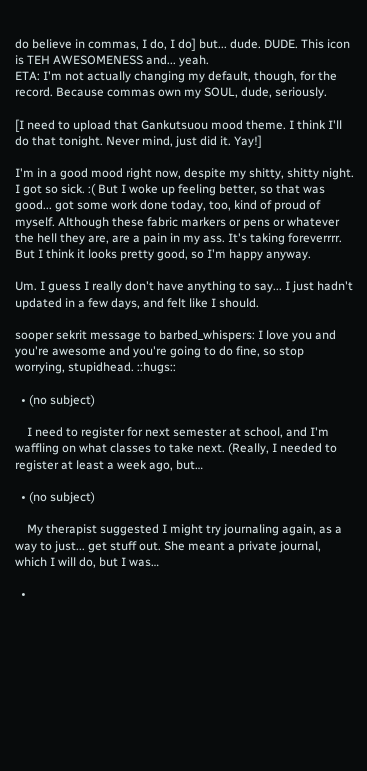do believe in commas, I do, I do] but... dude. DUDE. This icon is TEH AWESOMENESS and... yeah.
ETA: I'm not actually changing my default, though, for the record. Because commas own my SOUL, dude, seriously.

[I need to upload that Gankutsuou mood theme. I think I'll do that tonight. Never mind, just did it. Yay!]

I'm in a good mood right now, despite my shitty, shitty night. I got so sick. :( But I woke up feeling better, so that was good... got some work done today, too, kind of proud of myself. Although these fabric markers or pens or whatever the hell they are, are a pain in my ass. It's taking foreverrrr. But I think it looks pretty good, so I'm happy anyway.

Um. I guess I really don't have anything to say... I just hadn't updated in a few days, and felt like I should.

sooper sekrit message to barbed_whispers: I love you and you're awesome and you're going to do fine, so stop worrying, stupidhead. ::hugs::

  • (no subject)

    I need to register for next semester at school, and I'm waffling on what classes to take next. (Really, I needed to register at least a week ago, but…

  • (no subject)

    My therapist suggested I might try journaling again, as a way to just... get stuff out. She meant a private journal, which I will do, but I was…

  •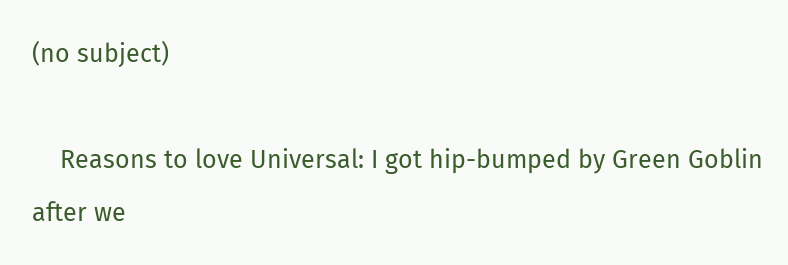(no subject)

    Reasons to love Universal: I got hip-bumped by Green Goblin after we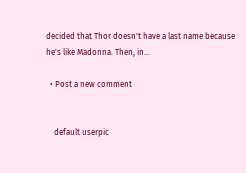decided that Thor doesn't have a last name because he's like Madonna. Then, in…

  • Post a new comment


    default userpic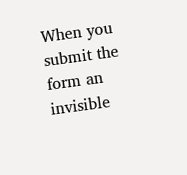When you submit the form an invisible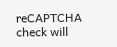reCAPTCHA check will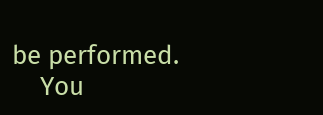be performed.
    You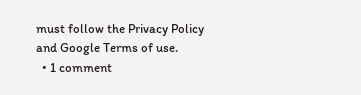must follow the Privacy Policy and Google Terms of use.
  • 1 comment